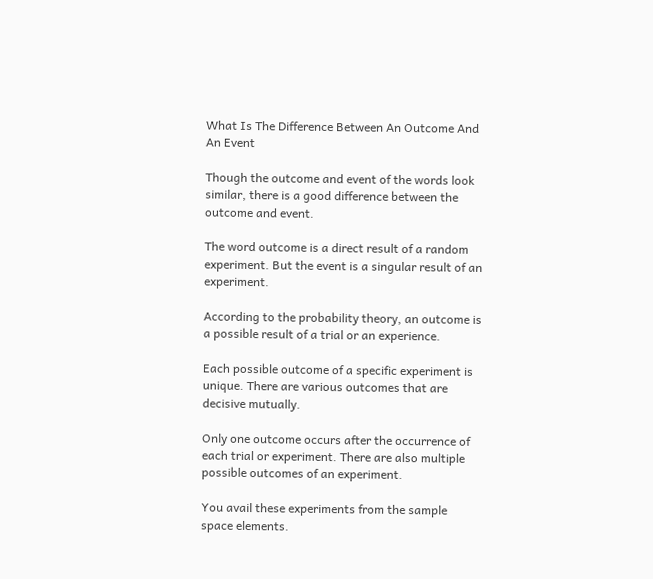What Is The Difference Between An Outcome And An Event

Though the outcome and event of the words look similar, there is a good difference between the outcome and event.

The word outcome is a direct result of a random experiment. But the event is a singular result of an experiment.

According to the probability theory, an outcome is a possible result of a trial or an experience.

Each possible outcome of a specific experiment is unique. There are various outcomes that are decisive mutually.

Only one outcome occurs after the occurrence of each trial or experiment. There are also multiple possible outcomes of an experiment.

You avail these experiments from the sample space elements.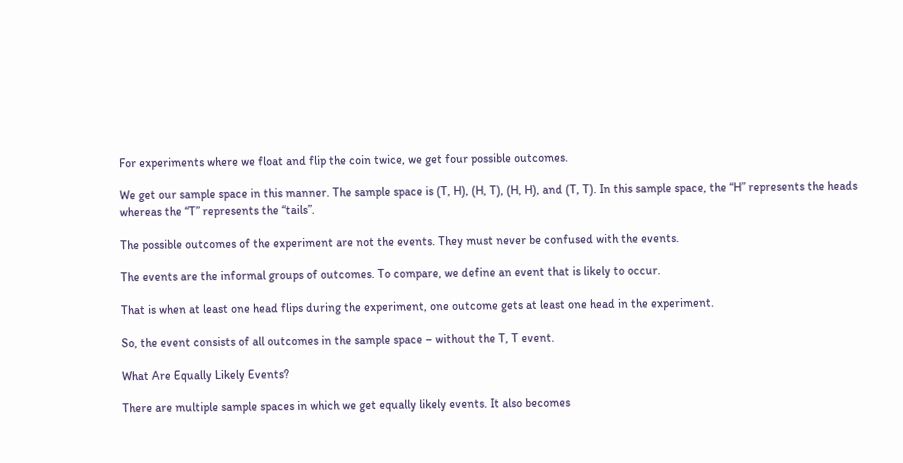For experiments where we float and flip the coin twice, we get four possible outcomes.

We get our sample space in this manner. The sample space is (T, H), (H, T), (H, H), and (T, T). In this sample space, the “H” represents the heads whereas the “T” represents the “tails”.

The possible outcomes of the experiment are not the events. They must never be confused with the events.

The events are the informal groups of outcomes. To compare, we define an event that is likely to occur.

That is when at least one head flips during the experiment, one outcome gets at least one head in the experiment.

So, the event consists of all outcomes in the sample space – without the T, T event.

What Are Equally Likely Events?

There are multiple sample spaces in which we get equally likely events. It also becomes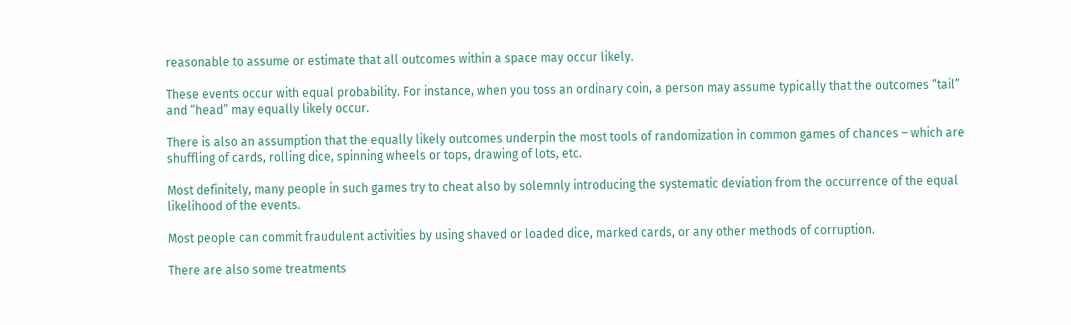reasonable to assume or estimate that all outcomes within a space may occur likely.

These events occur with equal probability. For instance, when you toss an ordinary coin, a person may assume typically that the outcomes “tail” and “head” may equally likely occur.

There is also an assumption that the equally likely outcomes underpin the most tools of randomization in common games of chances – which are shuffling of cards, rolling dice, spinning wheels or tops, drawing of lots, etc.

Most definitely, many people in such games try to cheat also by solemnly introducing the systematic deviation from the occurrence of the equal likelihood of the events.

Most people can commit fraudulent activities by using shaved or loaded dice, marked cards, or any other methods of corruption.

There are also some treatments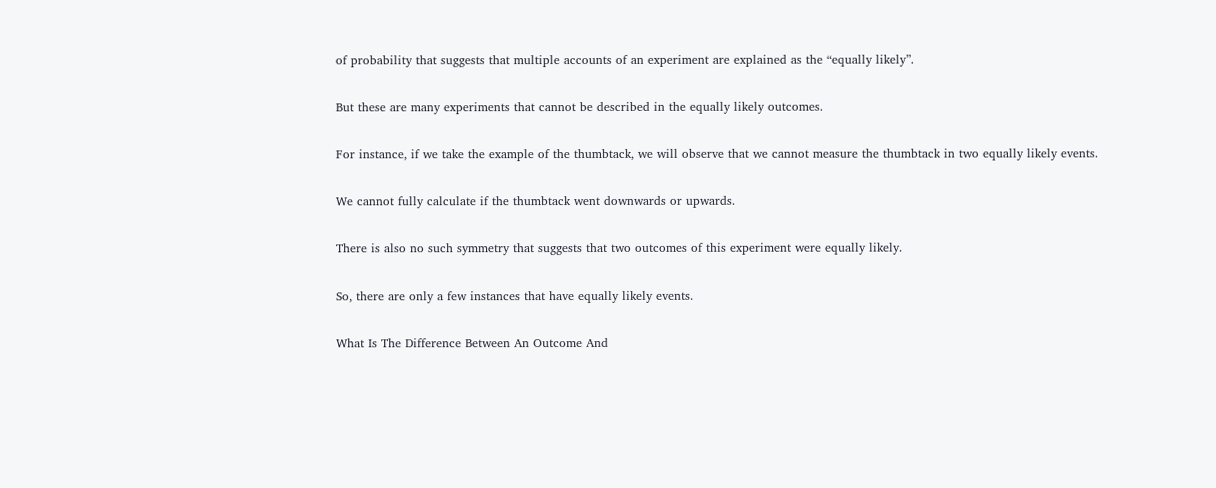of probability that suggests that multiple accounts of an experiment are explained as the “equally likely”.

But these are many experiments that cannot be described in the equally likely outcomes.

For instance, if we take the example of the thumbtack, we will observe that we cannot measure the thumbtack in two equally likely events.

We cannot fully calculate if the thumbtack went downwards or upwards.

There is also no such symmetry that suggests that two outcomes of this experiment were equally likely.

So, there are only a few instances that have equally likely events.

What Is The Difference Between An Outcome And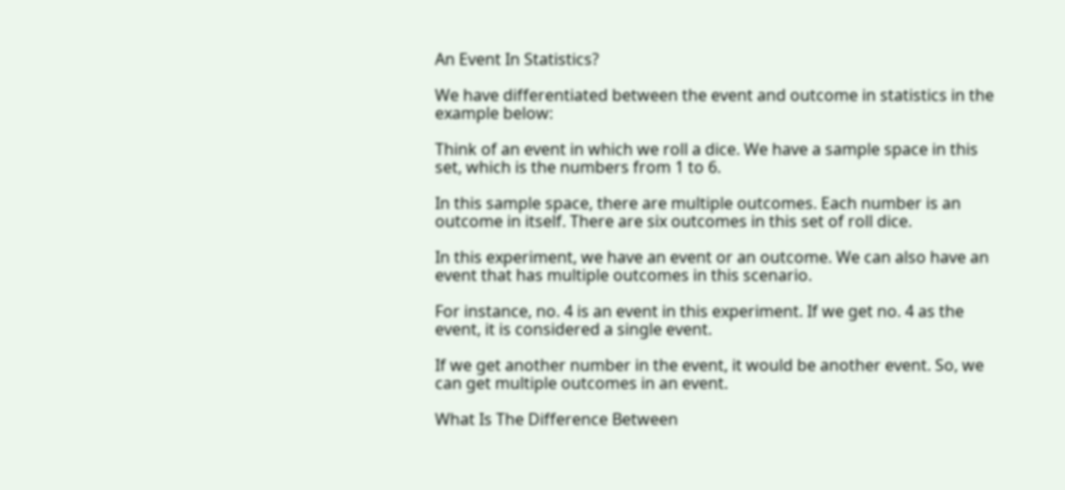An Event In Statistics?

We have differentiated between the event and outcome in statistics in the example below:

Think of an event in which we roll a dice. We have a sample space in this set, which is the numbers from 1 to 6.

In this sample space, there are multiple outcomes. Each number is an outcome in itself. There are six outcomes in this set of roll dice.

In this experiment, we have an event or an outcome. We can also have an event that has multiple outcomes in this scenario.

For instance, no. 4 is an event in this experiment. If we get no. 4 as the event, it is considered a single event.

If we get another number in the event, it would be another event. So, we can get multiple outcomes in an event.

What Is The Difference Between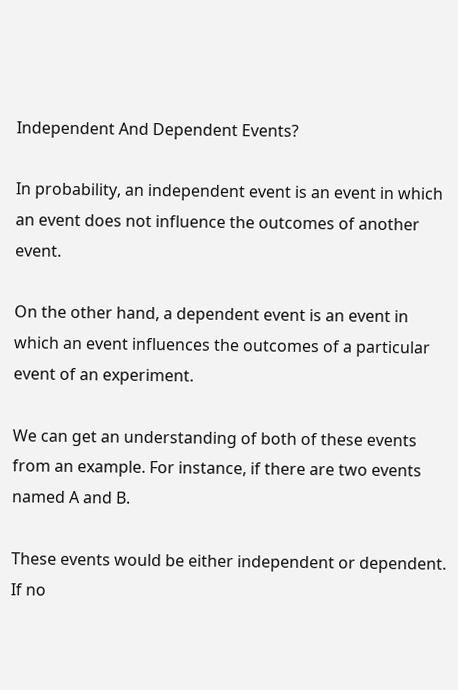Independent And Dependent Events?

In probability, an independent event is an event in which an event does not influence the outcomes of another event.

On the other hand, a dependent event is an event in which an event influences the outcomes of a particular event of an experiment.

We can get an understanding of both of these events from an example. For instance, if there are two events named A and B.

These events would be either independent or dependent. If no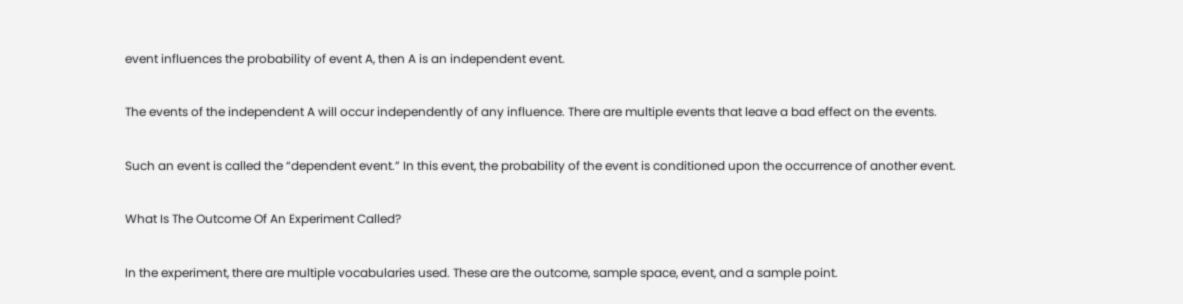event influences the probability of event A, then A is an independent event.

The events of the independent A will occur independently of any influence. There are multiple events that leave a bad effect on the events.

Such an event is called the “dependent event.” In this event, the probability of the event is conditioned upon the occurrence of another event.

What Is The Outcome Of An Experiment Called?

In the experiment, there are multiple vocabularies used. These are the outcome, sample space, event, and a sample point.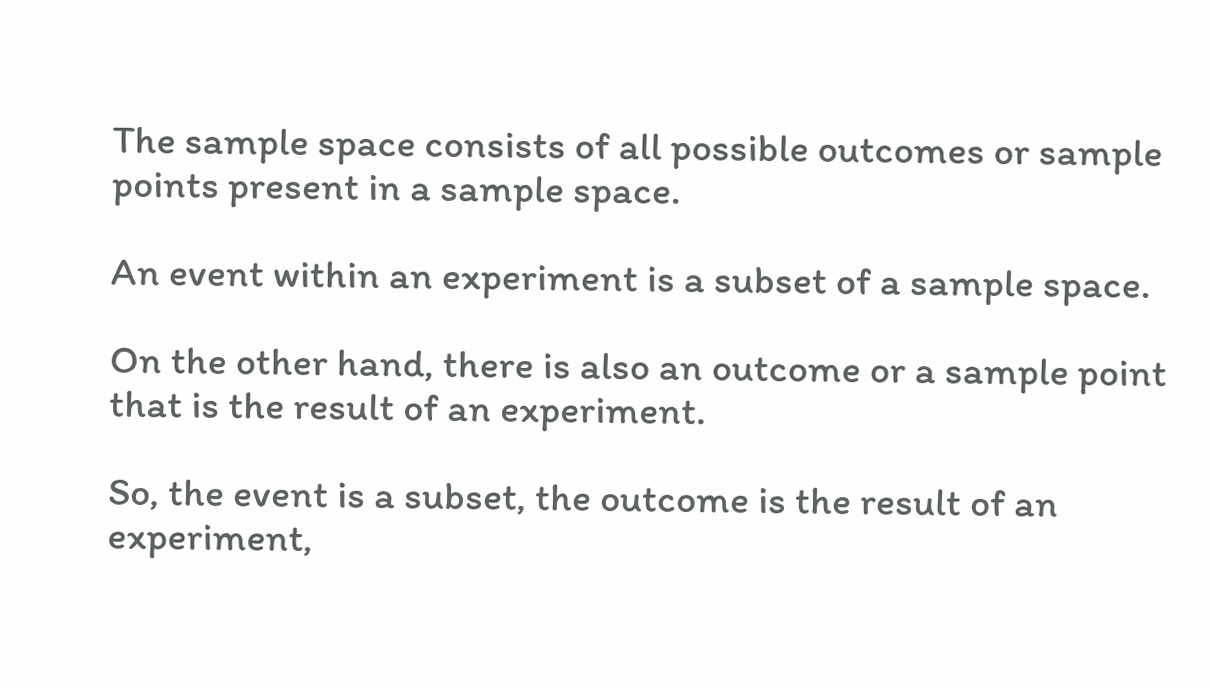The sample space consists of all possible outcomes or sample points present in a sample space.

An event within an experiment is a subset of a sample space.

On the other hand, there is also an outcome or a sample point that is the result of an experiment.

So, the event is a subset, the outcome is the result of an experiment,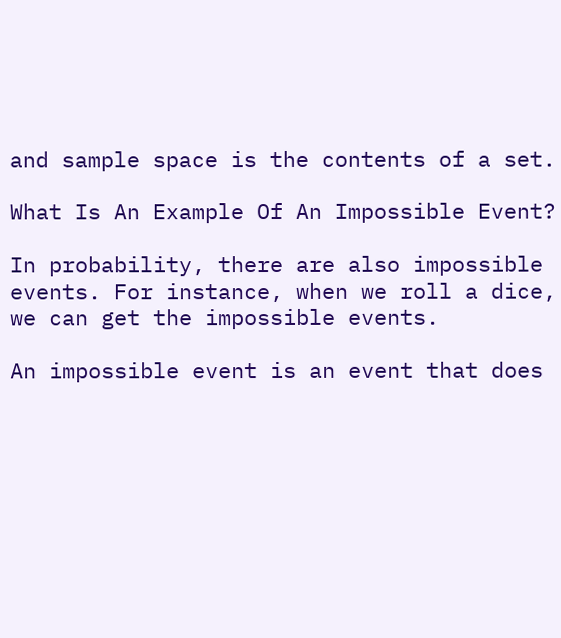and sample space is the contents of a set.

What Is An Example Of An Impossible Event?

In probability, there are also impossible events. For instance, when we roll a dice, we can get the impossible events.

An impossible event is an event that does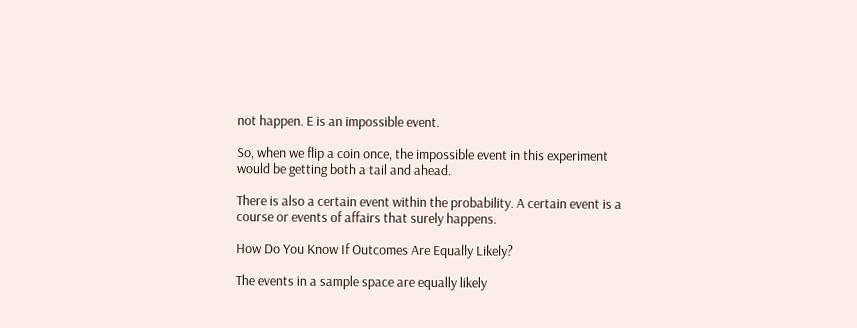not happen. E is an impossible event.

So, when we flip a coin once, the impossible event in this experiment would be getting both a tail and ahead.

There is also a certain event within the probability. A certain event is a course or events of affairs that surely happens.

How Do You Know If Outcomes Are Equally Likely?

The events in a sample space are equally likely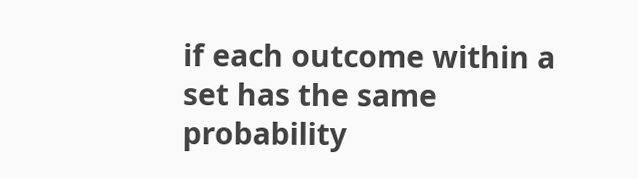if each outcome within a set has the same probability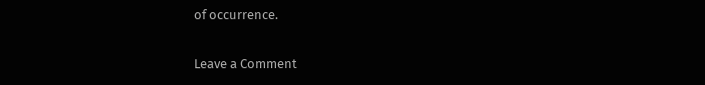of occurrence.

Leave a Comment